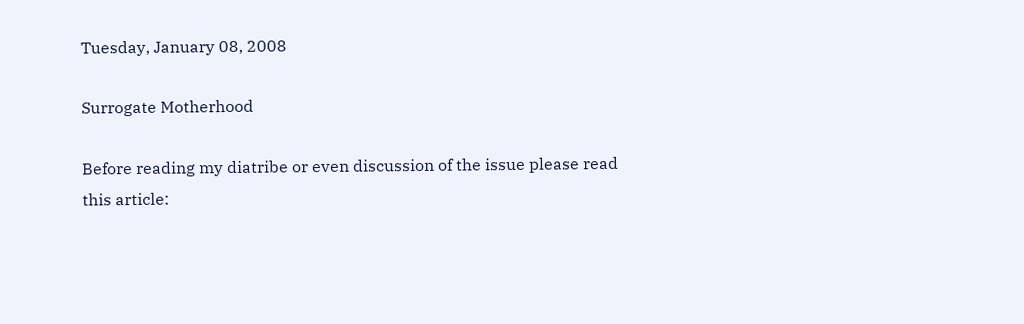Tuesday, January 08, 2008

Surrogate Motherhood

Before reading my diatribe or even discussion of the issue please read this article: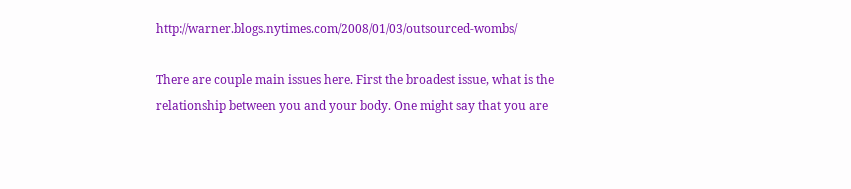http://warner.blogs.nytimes.com/2008/01/03/outsourced-wombs/

There are couple main issues here. First the broadest issue, what is the relationship between you and your body. One might say that you are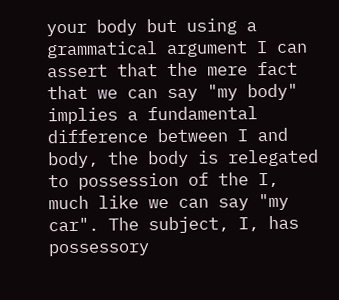your body but using a grammatical argument I can assert that the mere fact that we can say "my body" implies a fundamental difference between I and body, the body is relegated to possession of the I, much like we can say "my car". The subject, I, has possessory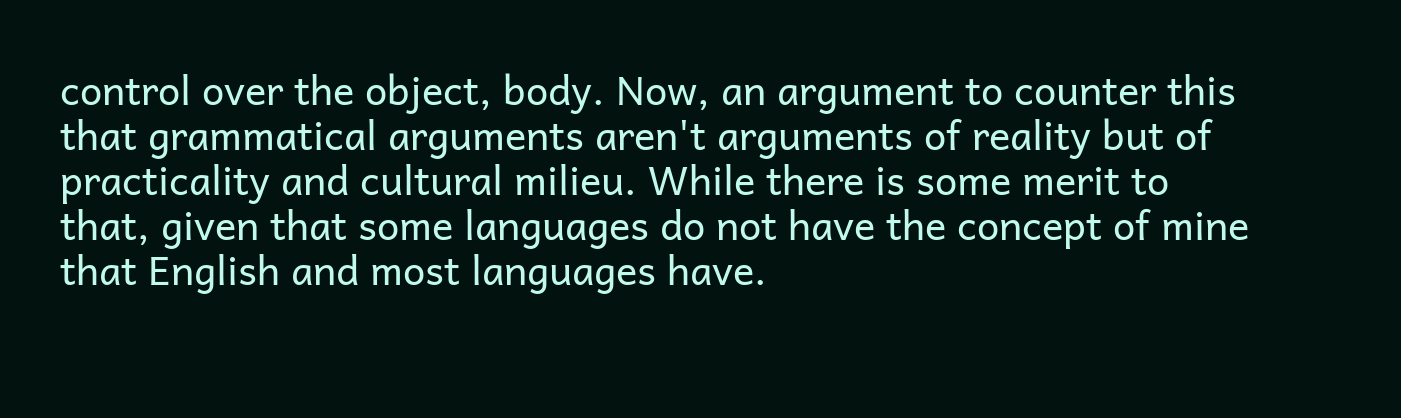control over the object, body. Now, an argument to counter this that grammatical arguments aren't arguments of reality but of practicality and cultural milieu. While there is some merit to that, given that some languages do not have the concept of mine that English and most languages have.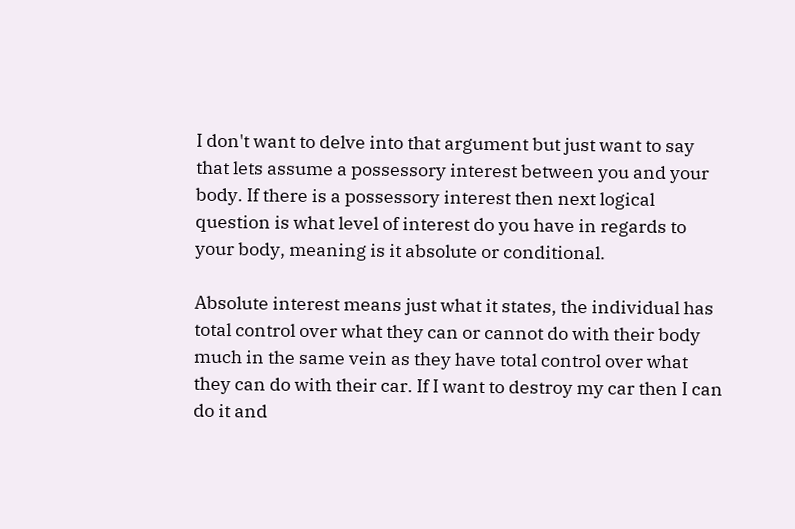I don't want to delve into that argument but just want to say that lets assume a possessory interest between you and your body. If there is a possessory interest then next logical question is what level of interest do you have in regards to your body, meaning is it absolute or conditional.

Absolute interest means just what it states, the individual has total control over what they can or cannot do with their body much in the same vein as they have total control over what they can do with their car. If I want to destroy my car then I can do it and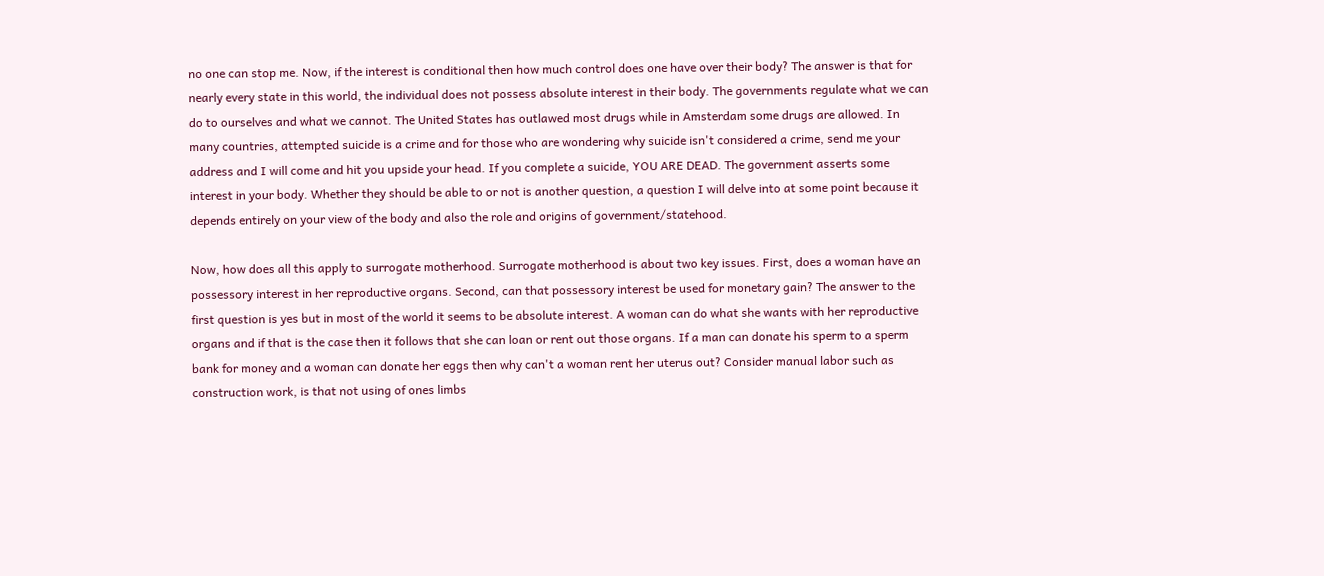no one can stop me. Now, if the interest is conditional then how much control does one have over their body? The answer is that for nearly every state in this world, the individual does not possess absolute interest in their body. The governments regulate what we can do to ourselves and what we cannot. The United States has outlawed most drugs while in Amsterdam some drugs are allowed. In many countries, attempted suicide is a crime and for those who are wondering why suicide isn't considered a crime, send me your address and I will come and hit you upside your head. If you complete a suicide, YOU ARE DEAD. The government asserts some interest in your body. Whether they should be able to or not is another question, a question I will delve into at some point because it depends entirely on your view of the body and also the role and origins of government/statehood.

Now, how does all this apply to surrogate motherhood. Surrogate motherhood is about two key issues. First, does a woman have an possessory interest in her reproductive organs. Second, can that possessory interest be used for monetary gain? The answer to the first question is yes but in most of the world it seems to be absolute interest. A woman can do what she wants with her reproductive organs and if that is the case then it follows that she can loan or rent out those organs. If a man can donate his sperm to a sperm bank for money and a woman can donate her eggs then why can't a woman rent her uterus out? Consider manual labor such as construction work, is that not using of ones limbs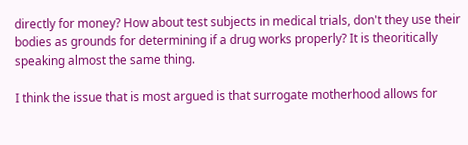directly for money? How about test subjects in medical trials, don't they use their bodies as grounds for determining if a drug works properly? It is theoritically speaking almost the same thing.

I think the issue that is most argued is that surrogate motherhood allows for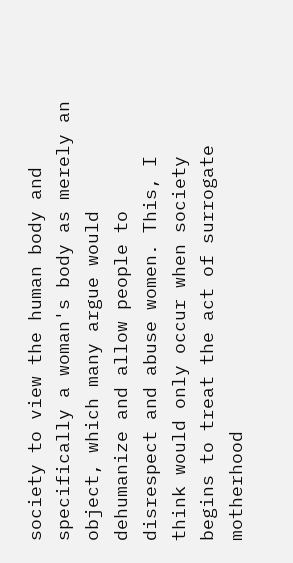society to view the human body and specifically a woman's body as merely an object, which many argue would dehumanize and allow people to disrespect and abuse women. This, I think would only occur when society begins to treat the act of surrogate motherhood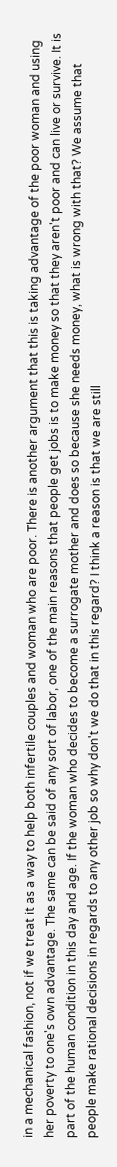in a mechanical fashion, not if we treat it as a way to help both infertile couples and woman who are poor. There is another argument that this is taking advantage of the poor woman and using her poverty to one's own advantage. The same can be said of any sort of labor, one of the main reasons that people get jobs is to make money so that they aren't poor and can live or survive. It is part of the human condition in this day and age. If the woman who decides to become a surrogate mother and does so because she needs money, what is wrong with that? We assume that people make rational decisions in regards to any other job so why don't we do that in this regard? I think a reason is that we are still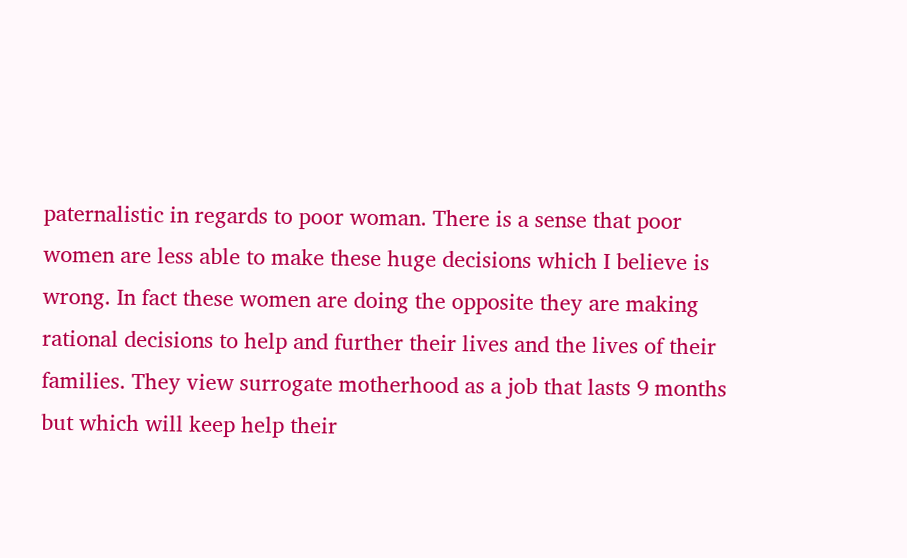paternalistic in regards to poor woman. There is a sense that poor women are less able to make these huge decisions which I believe is wrong. In fact these women are doing the opposite they are making rational decisions to help and further their lives and the lives of their families. They view surrogate motherhood as a job that lasts 9 months but which will keep help their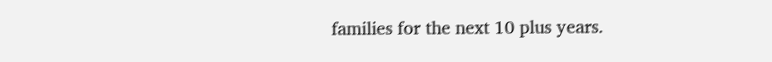families for the next 10 plus years.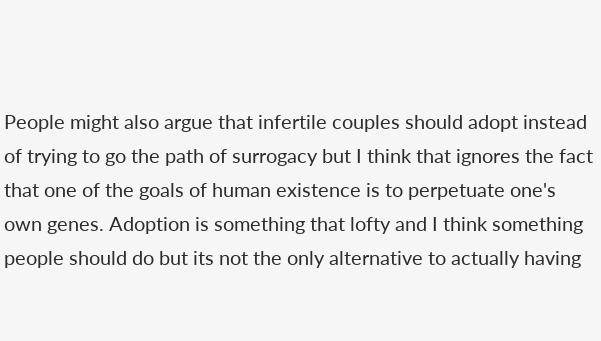People might also argue that infertile couples should adopt instead of trying to go the path of surrogacy but I think that ignores the fact that one of the goals of human existence is to perpetuate one's own genes. Adoption is something that lofty and I think something people should do but its not the only alternative to actually having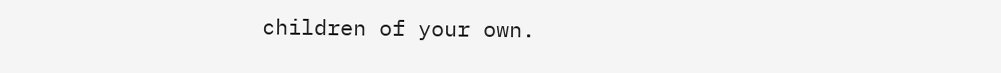children of your own.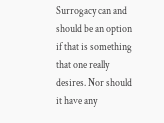Surrogacy can and should be an option if that is something that one really desires. Nor should it have any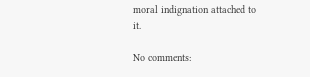moral indignation attached to it.

No comments: